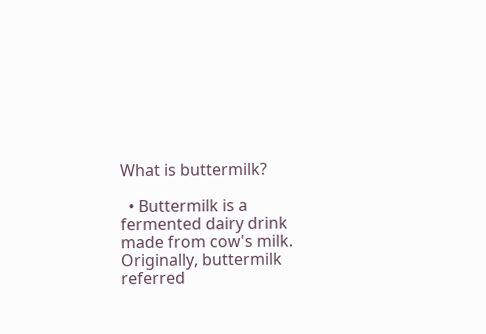What is buttermilk?

  • Buttermilk is a fermented dairy drink made from cow's milk. Originally, buttermilk referred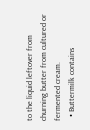to the liquid leftover from churning butter from cultured or fermented cream.
  • Buttermilk contains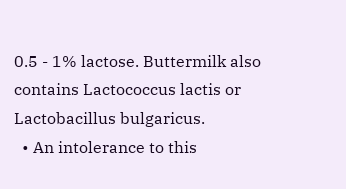0.5 - 1% lactose. Buttermilk also contains Lactococcus lactis or Lactobacillus bulgaricus.
  • An intolerance to this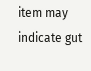item may indicate gut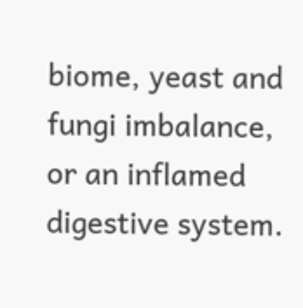biome, yeast and fungi imbalance, or an inflamed digestive system.